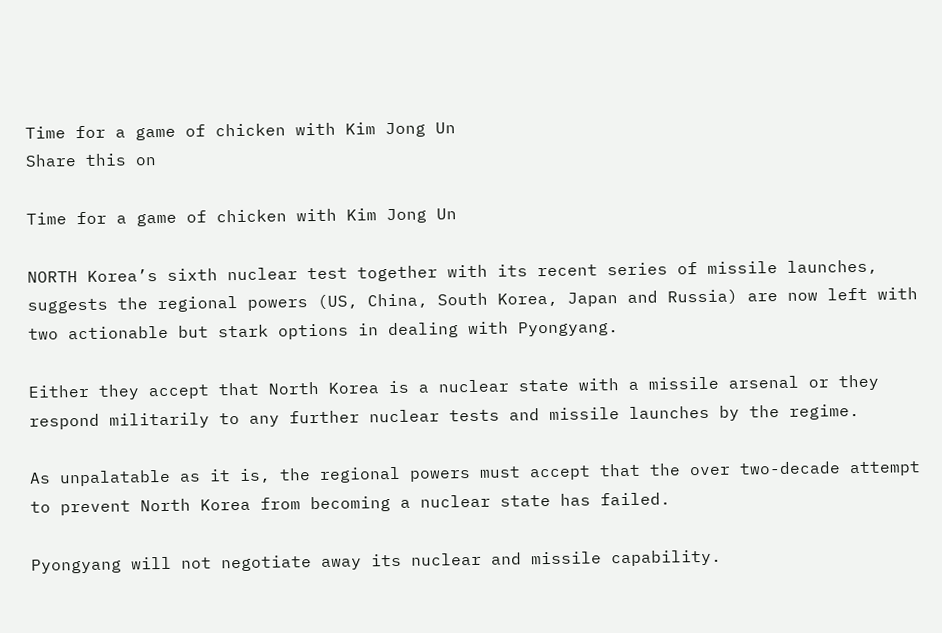Time for a game of chicken with Kim Jong Un
Share this on

Time for a game of chicken with Kim Jong Un

NORTH Korea’s sixth nuclear test together with its recent series of missile launches, suggests the regional powers (US, China, South Korea, Japan and Russia) are now left with two actionable but stark options in dealing with Pyongyang.

Either they accept that North Korea is a nuclear state with a missile arsenal or they respond militarily to any further nuclear tests and missile launches by the regime.

As unpalatable as it is, the regional powers must accept that the over two-decade attempt to prevent North Korea from becoming a nuclear state has failed.

Pyongyang will not negotiate away its nuclear and missile capability.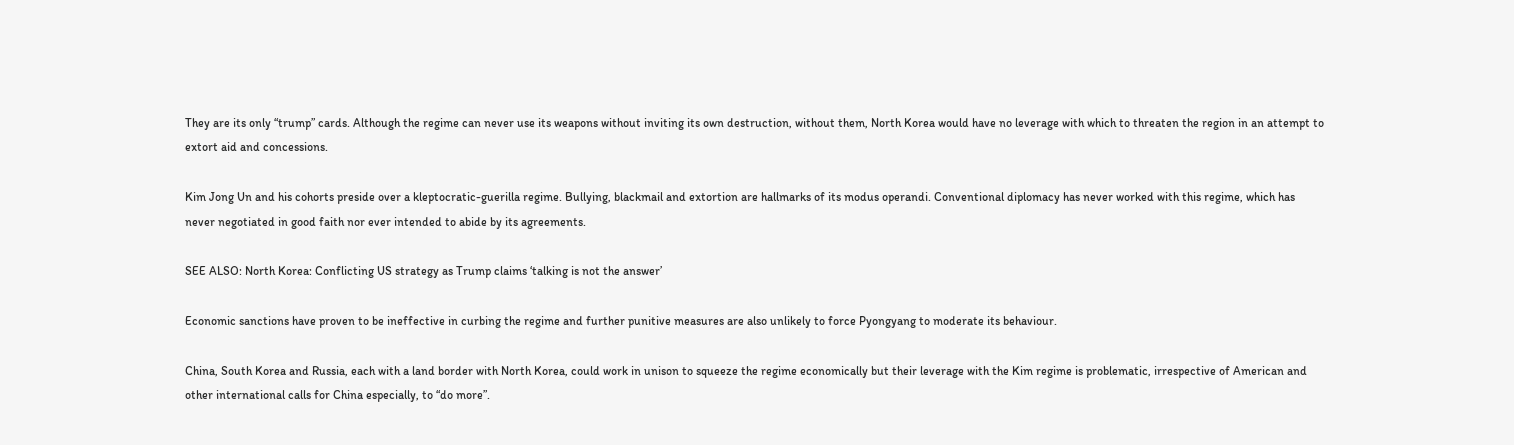They are its only “trump” cards. Although the regime can never use its weapons without inviting its own destruction, without them, North Korea would have no leverage with which to threaten the region in an attempt to extort aid and concessions.

Kim Jong Un and his cohorts preside over a kleptocratic-guerilla regime. Bullying, blackmail and extortion are hallmarks of its modus operandi. Conventional diplomacy has never worked with this regime, which has never negotiated in good faith nor ever intended to abide by its agreements.

SEE ALSO: North Korea: Conflicting US strategy as Trump claims ‘talking is not the answer’

Economic sanctions have proven to be ineffective in curbing the regime and further punitive measures are also unlikely to force Pyongyang to moderate its behaviour.

China, South Korea and Russia, each with a land border with North Korea, could work in unison to squeeze the regime economically but their leverage with the Kim regime is problematic, irrespective of American and other international calls for China especially, to “do more”.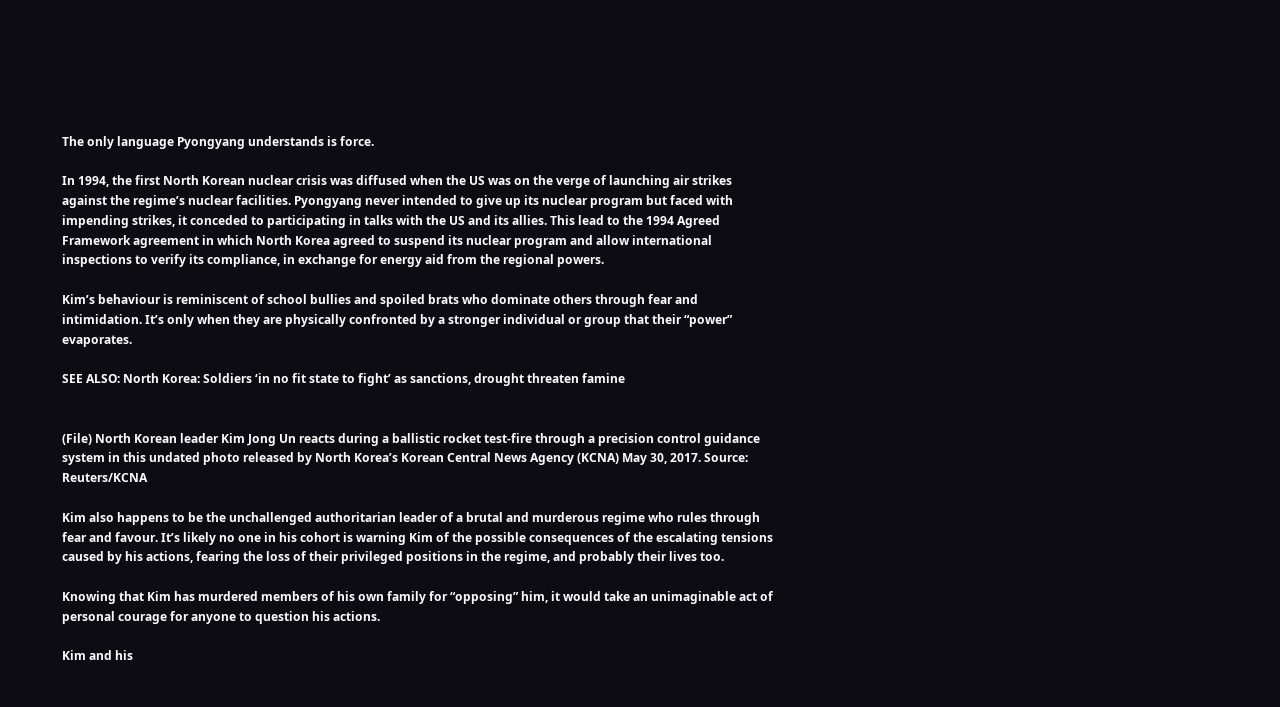The only language Pyongyang understands is force.

In 1994, the first North Korean nuclear crisis was diffused when the US was on the verge of launching air strikes against the regime’s nuclear facilities. Pyongyang never intended to give up its nuclear program but faced with impending strikes, it conceded to participating in talks with the US and its allies. This lead to the 1994 Agreed Framework agreement in which North Korea agreed to suspend its nuclear program and allow international inspections to verify its compliance, in exchange for energy aid from the regional powers.

Kim’s behaviour is reminiscent of school bullies and spoiled brats who dominate others through fear and intimidation. It’s only when they are physically confronted by a stronger individual or group that their “power” evaporates.

SEE ALSO: North Korea: Soldiers ‘in no fit state to fight’ as sanctions, drought threaten famine


(File) North Korean leader Kim Jong Un reacts during a ballistic rocket test-fire through a precision control guidance system in this undated photo released by North Korea’s Korean Central News Agency (KCNA) May 30, 2017. Source: Reuters/KCNA

Kim also happens to be the unchallenged authoritarian leader of a brutal and murderous regime who rules through fear and favour. It’s likely no one in his cohort is warning Kim of the possible consequences of the escalating tensions caused by his actions, fearing the loss of their privileged positions in the regime, and probably their lives too.

Knowing that Kim has murdered members of his own family for “opposing” him, it would take an unimaginable act of personal courage for anyone to question his actions.

Kim and his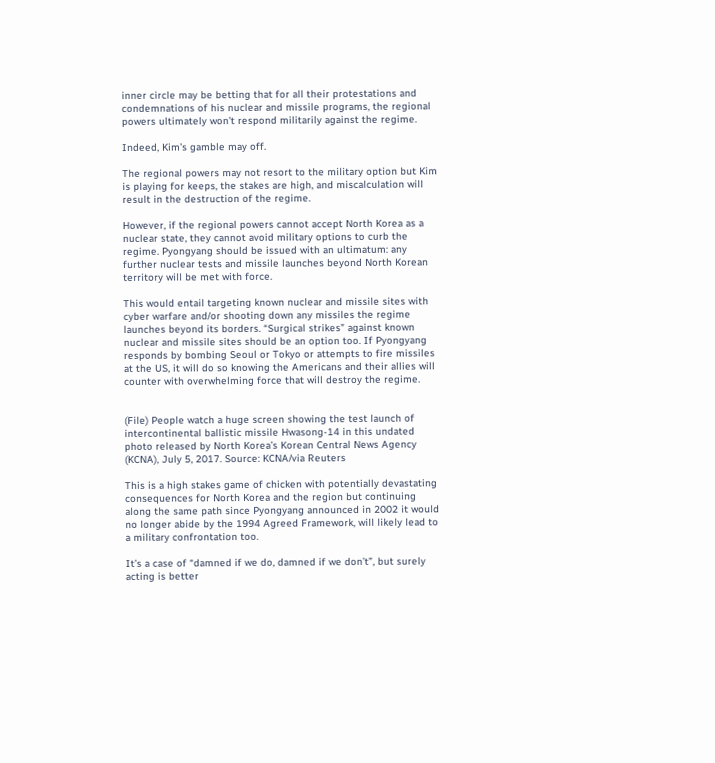inner circle may be betting that for all their protestations and condemnations of his nuclear and missile programs, the regional powers ultimately won’t respond militarily against the regime.

Indeed, Kim’s gamble may off.

The regional powers may not resort to the military option but Kim is playing for keeps, the stakes are high, and miscalculation will result in the destruction of the regime.

However, if the regional powers cannot accept North Korea as a nuclear state, they cannot avoid military options to curb the regime. Pyongyang should be issued with an ultimatum: any further nuclear tests and missile launches beyond North Korean territory will be met with force.

This would entail targeting known nuclear and missile sites with cyber warfare and/or shooting down any missiles the regime launches beyond its borders. “Surgical strikes” against known nuclear and missile sites should be an option too. If Pyongyang responds by bombing Seoul or Tokyo or attempts to fire missiles at the US, it will do so knowing the Americans and their allies will counter with overwhelming force that will destroy the regime.


(File) People watch a huge screen showing the test launch of intercontinental ballistic missile Hwasong-14 in this undated photo released by North Korea’s Korean Central News Agency (KCNA), July 5, 2017. Source: KCNA/via Reuters

This is a high stakes game of chicken with potentially devastating consequences for North Korea and the region but continuing along the same path since Pyongyang announced in 2002 it would no longer abide by the 1994 Agreed Framework, will likely lead to a military confrontation too.

It’s a case of “damned if we do, damned if we don’t”, but surely acting is better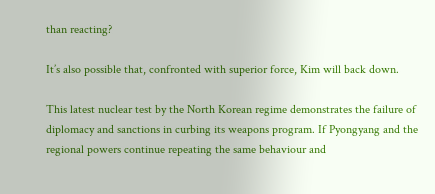than reacting?

It’s also possible that, confronted with superior force, Kim will back down.

This latest nuclear test by the North Korean regime demonstrates the failure of diplomacy and sanctions in curbing its weapons program. If Pyongyang and the regional powers continue repeating the same behaviour and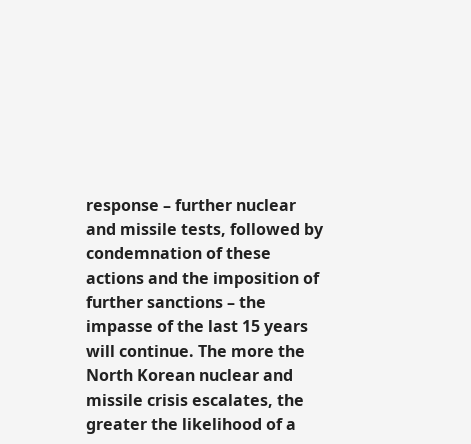response – further nuclear and missile tests, followed by condemnation of these actions and the imposition of further sanctions – the impasse of the last 15 years will continue. The more the North Korean nuclear and missile crisis escalates, the greater the likelihood of a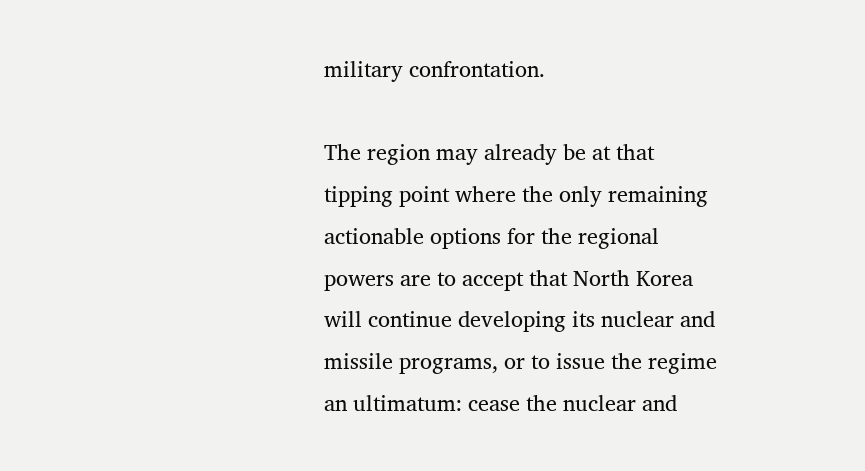military confrontation.

The region may already be at that tipping point where the only remaining actionable options for the regional powers are to accept that North Korea will continue developing its nuclear and missile programs, or to issue the regime an ultimatum: cease the nuclear and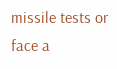missile tests or face a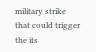military strike that could trigger the its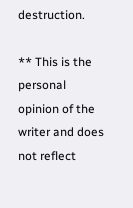destruction.

** This is the personal opinion of the writer and does not reflect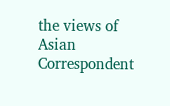the views of Asian Correspondent